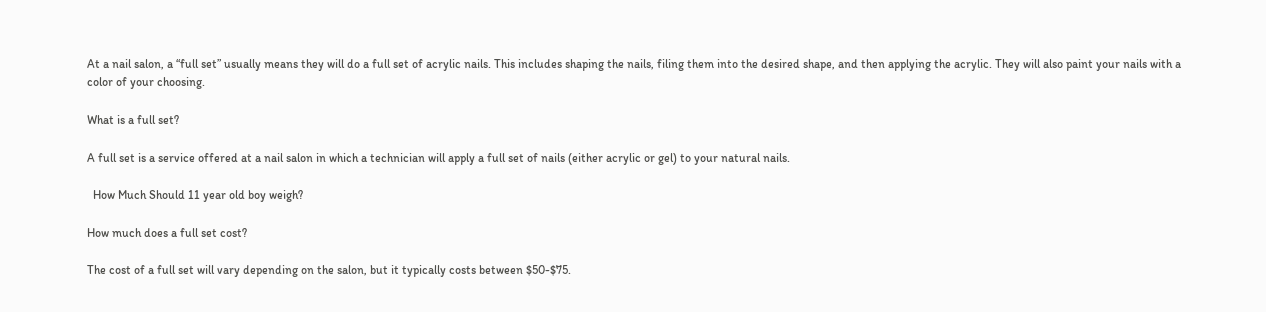At a nail salon, a “full set” usually means they will do a full set of acrylic nails. This includes shaping the nails, filing them into the desired shape, and then applying the acrylic. They will also paint your nails with a color of your choosing.

What is a full set?

A full set is a service offered at a nail salon in which a technician will apply a full set of nails (either acrylic or gel) to your natural nails.

  How Much Should 11 year old boy weigh?

How much does a full set cost?

The cost of a full set will vary depending on the salon, but it typically costs between $50-$75.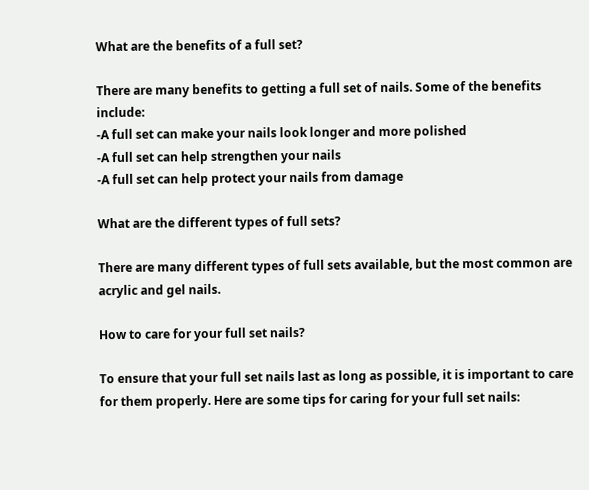What are the benefits of a full set?

There are many benefits to getting a full set of nails. Some of the benefits include:
-A full set can make your nails look longer and more polished
-A full set can help strengthen your nails
-A full set can help protect your nails from damage

What are the different types of full sets?

There are many different types of full sets available, but the most common are acrylic and gel nails.

How to care for your full set nails?

To ensure that your full set nails last as long as possible, it is important to care for them properly. Here are some tips for caring for your full set nails: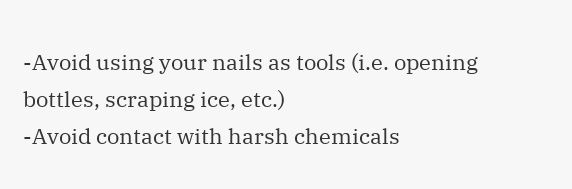-Avoid using your nails as tools (i.e. opening bottles, scraping ice, etc.)
-Avoid contact with harsh chemicals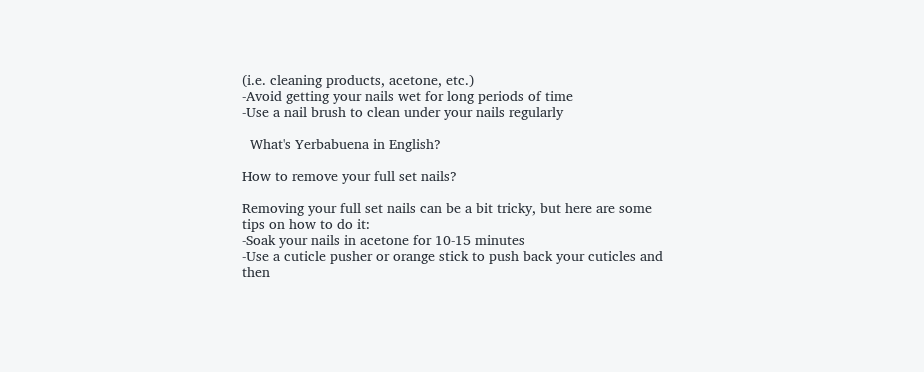(i.e. cleaning products, acetone, etc.)
-Avoid getting your nails wet for long periods of time
-Use a nail brush to clean under your nails regularly

  What's Yerbabuena in English?

How to remove your full set nails?

Removing your full set nails can be a bit tricky, but here are some tips on how to do it:
-Soak your nails in acetone for 10-15 minutes
-Use a cuticle pusher or orange stick to push back your cuticles and then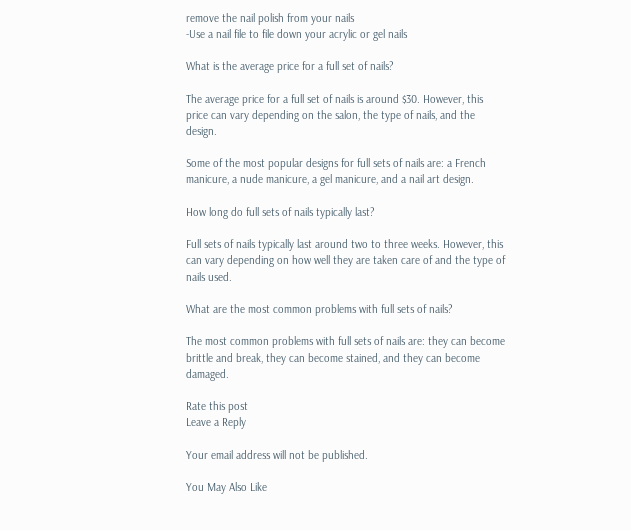remove the nail polish from your nails
-Use a nail file to file down your acrylic or gel nails

What is the average price for a full set of nails?

The average price for a full set of nails is around $30. However, this price can vary depending on the salon, the type of nails, and the design.

Some of the most popular designs for full sets of nails are: a French manicure, a nude manicure, a gel manicure, and a nail art design.

How long do full sets of nails typically last?

Full sets of nails typically last around two to three weeks. However, this can vary depending on how well they are taken care of and the type of nails used.

What are the most common problems with full sets of nails?

The most common problems with full sets of nails are: they can become brittle and break, they can become stained, and they can become damaged.

Rate this post
Leave a Reply

Your email address will not be published.

You May Also Like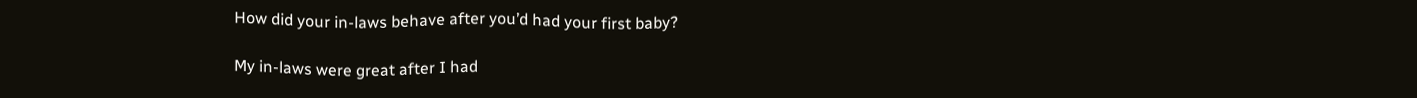How did your in-laws behave after you’d had your first baby?

My in-laws were great after I had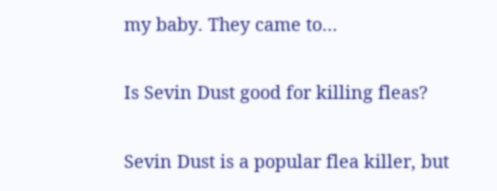my baby. They came to…

Is Sevin Dust good for killing fleas?

Sevin Dust is a popular flea killer, but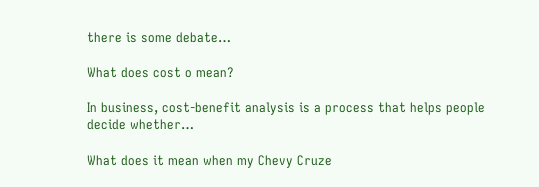there is some debate…

What does cost o mean?

In business, cost-benefit analysis is a process that helps people decide whether…

What does it mean when my Chevy Cruze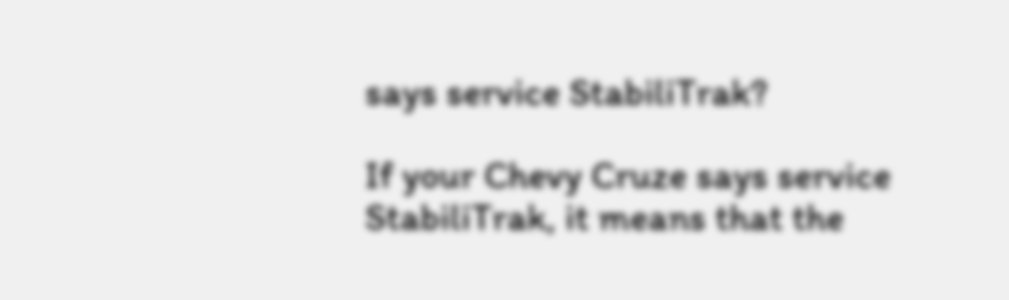says service StabiliTrak?

If your Chevy Cruze says service StabiliTrak, it means that the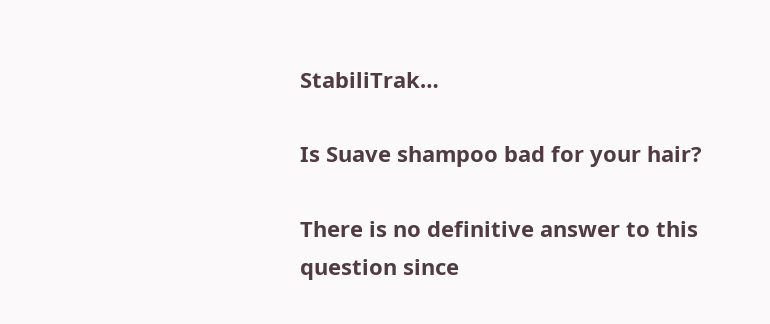StabiliTrak…

Is Suave shampoo bad for your hair?

There is no definitive answer to this question since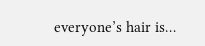everyone’s hair is…